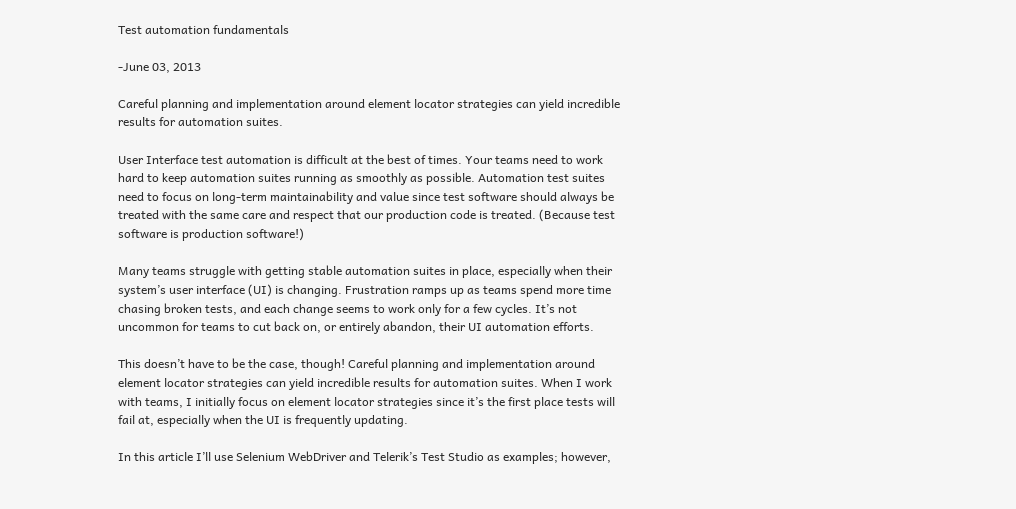Test automation fundamentals

-June 03, 2013

Careful planning and implementation around element locator strategies can yield incredible results for automation suites.

User Interface test automation is difficult at the best of times. Your teams need to work hard to keep automation suites running as smoothly as possible. Automation test suites need to focus on long-term maintainability and value since test software should always be treated with the same care and respect that our production code is treated. (Because test software is production software!)

Many teams struggle with getting stable automation suites in place, especially when their system’s user interface (UI) is changing. Frustration ramps up as teams spend more time chasing broken tests, and each change seems to work only for a few cycles. It’s not uncommon for teams to cut back on, or entirely abandon, their UI automation efforts.

This doesn’t have to be the case, though! Careful planning and implementation around element locator strategies can yield incredible results for automation suites. When I work with teams, I initially focus on element locator strategies since it’s the first place tests will fail at, especially when the UI is frequently updating.

In this article I’ll use Selenium WebDriver and Telerik’s Test Studio as examples; however,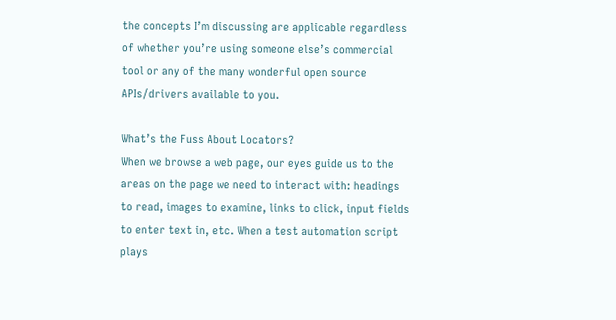the concepts I’m discussing are applicable regardless of whether you’re using someone else’s commercial tool or any of the many wonderful open source APIs/drivers available to you.

What’s the Fuss About Locators?
When we browse a web page, our eyes guide us to the areas on the page we need to interact with: headings to read, images to examine, links to click, input fields to enter text in, etc. When a test automation script plays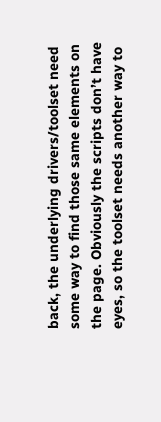back, the underlying drivers/toolset need some way to find those same elements on the page. Obviously the scripts don’t have eyes, so the toolset needs another way to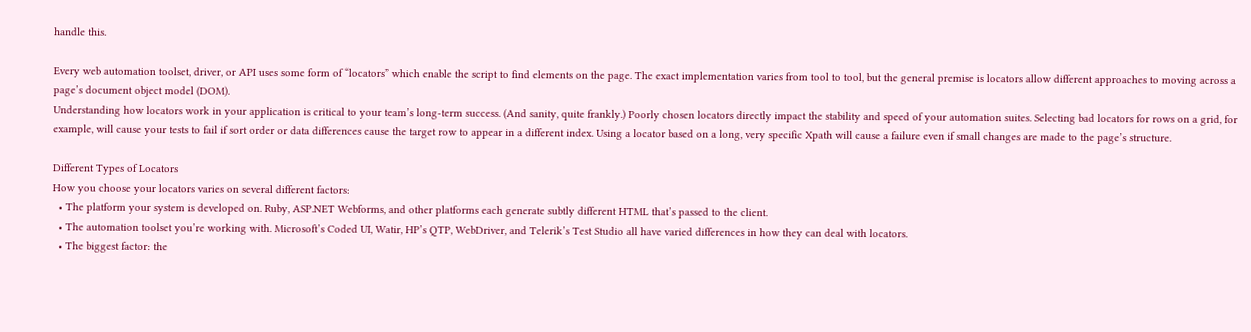handle this.

Every web automation toolset, driver, or API uses some form of “locators” which enable the script to find elements on the page. The exact implementation varies from tool to tool, but the general premise is locators allow different approaches to moving across a page’s document object model (DOM).
Understanding how locators work in your application is critical to your team’s long-term success. (And sanity, quite frankly.) Poorly chosen locators directly impact the stability and speed of your automation suites. Selecting bad locators for rows on a grid, for example, will cause your tests to fail if sort order or data differences cause the target row to appear in a different index. Using a locator based on a long, very specific Xpath will cause a failure even if small changes are made to the page’s structure.

Different Types of Locators
How you choose your locators varies on several different factors:
  • The platform your system is developed on. Ruby, ASP.NET Webforms, and other platforms each generate subtly different HTML that’s passed to the client.
  • The automation toolset you’re working with. Microsoft’s Coded UI, Watir, HP’s QTP, WebDriver, and Telerik’s Test Studio all have varied differences in how they can deal with locators.
  • The biggest factor: the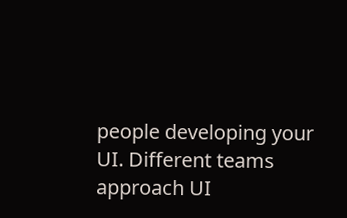people developing your UI. Different teams approach UI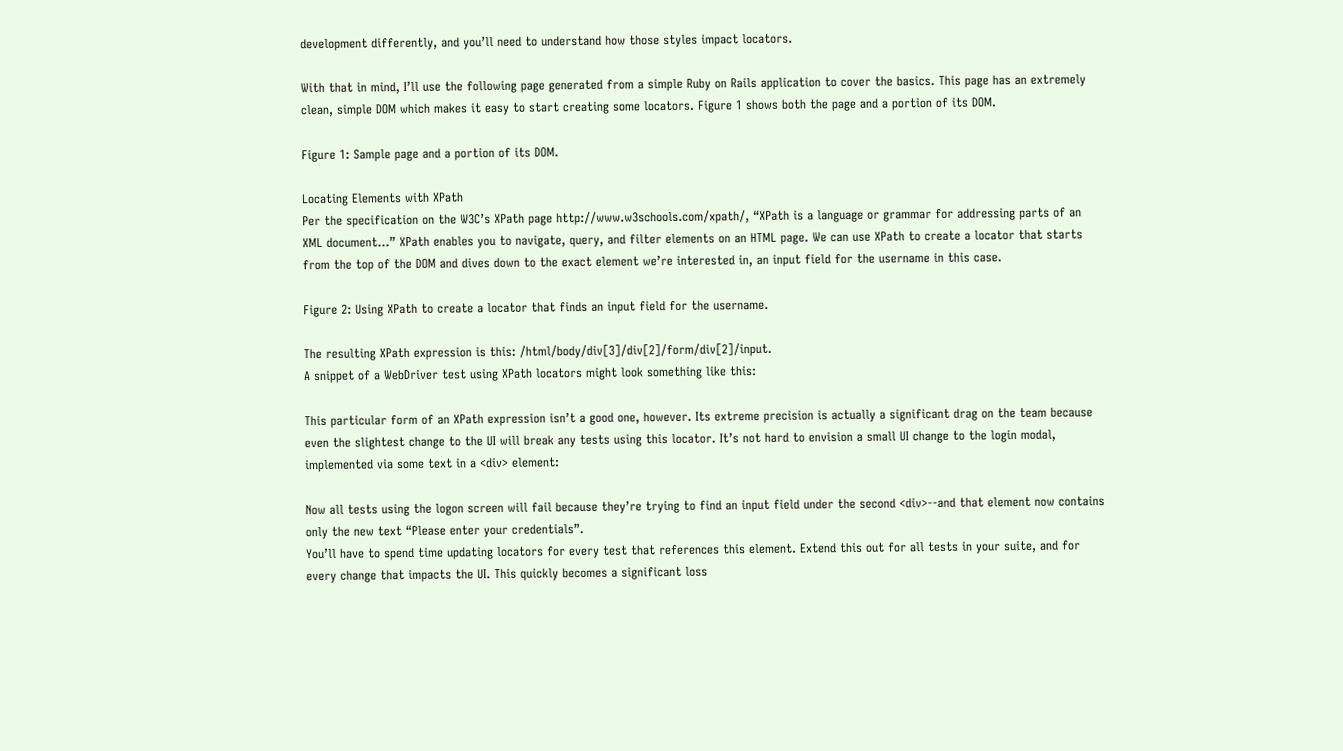development differently, and you’ll need to understand how those styles impact locators.

With that in mind, I’ll use the following page generated from a simple Ruby on Rails application to cover the basics. This page has an extremely clean, simple DOM which makes it easy to start creating some locators. Figure 1 shows both the page and a portion of its DOM.

Figure 1: Sample page and a portion of its DOM.

Locating Elements with XPath
Per the specification on the W3C’s XPath page http://www.w3schools.com/xpath/, “XPath is a language or grammar for addressing parts of an XML document…” XPath enables you to navigate, query, and filter elements on an HTML page. We can use XPath to create a locator that starts from the top of the DOM and dives down to the exact element we’re interested in, an input field for the username in this case.

Figure 2: Using XPath to create a locator that finds an input field for the username.

The resulting XPath expression is this: /html/body/div[3]/div[2]/form/div[2]/input.
A snippet of a WebDriver test using XPath locators might look something like this:

This particular form of an XPath expression isn’t a good one, however. Its extreme precision is actually a significant drag on the team because even the slightest change to the UI will break any tests using this locator. It’s not hard to envision a small UI change to the login modal, implemented via some text in a <div> element:

Now all tests using the logon screen will fail because they’re trying to find an input field under the second <div>--and that element now contains only the new text “Please enter your credentials”.
You’ll have to spend time updating locators for every test that references this element. Extend this out for all tests in your suite, and for every change that impacts the UI. This quickly becomes a significant loss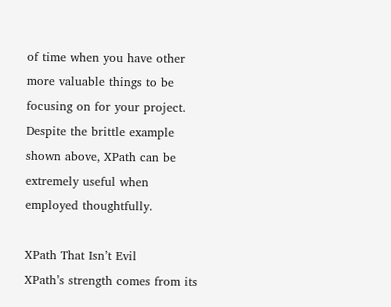of time when you have other more valuable things to be focusing on for your project. Despite the brittle example shown above, XPath can be extremely useful when employed thoughtfully.

XPath That Isn’t Evil
XPath’s strength comes from its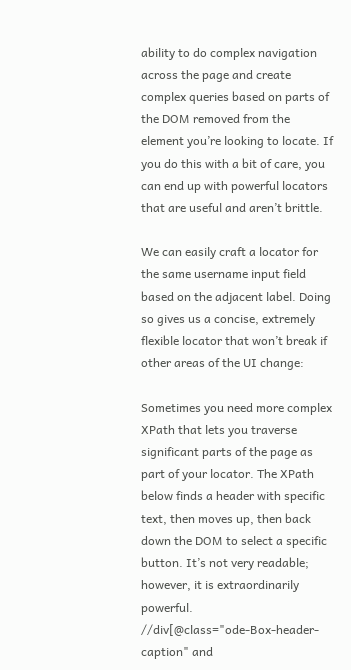ability to do complex navigation across the page and create complex queries based on parts of the DOM removed from the element you’re looking to locate. If you do this with a bit of care, you can end up with powerful locators that are useful and aren’t brittle.

We can easily craft a locator for the same username input field based on the adjacent label. Doing so gives us a concise, extremely flexible locator that won’t break if other areas of the UI change:

Sometimes you need more complex XPath that lets you traverse significant parts of the page as part of your locator. The XPath below finds a header with specific text, then moves up, then back down the DOM to select a specific button. It’s not very readable; however, it is extraordinarily powerful.
//div[@class="ode-Box-header-caption" and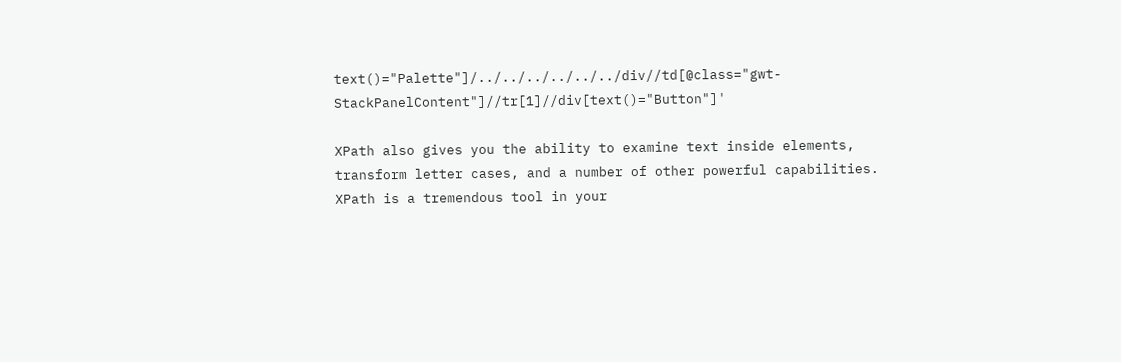text()="Palette"]/../../../../../../div//td[@class="gwt-StackPanelContent"]//tr[1]//div[text()="Button"]'

XPath also gives you the ability to examine text inside elements, transform letter cases, and a number of other powerful capabilities. XPath is a tremendous tool in your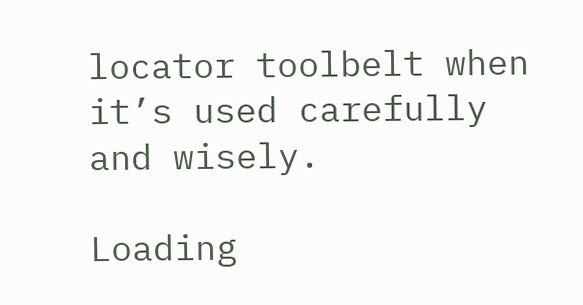locator toolbelt when it’s used carefully and wisely.

Loading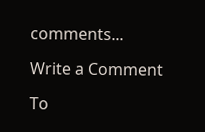comments...

Write a Comment

To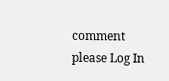comment please Log In